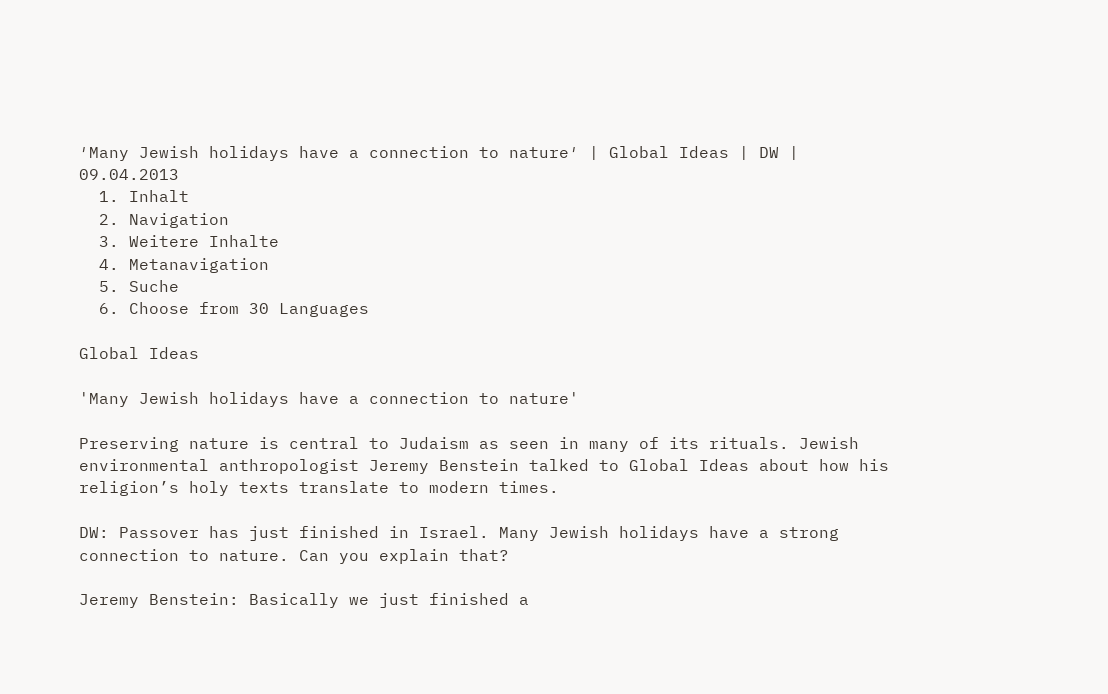′Many Jewish holidays have a connection to nature′ | Global Ideas | DW | 09.04.2013
  1. Inhalt
  2. Navigation
  3. Weitere Inhalte
  4. Metanavigation
  5. Suche
  6. Choose from 30 Languages

Global Ideas

'Many Jewish holidays have a connection to nature'

Preserving nature is central to Judaism as seen in many of its rituals. Jewish environmental anthropologist Jeremy Benstein talked to Global Ideas about how his religion’s holy texts translate to modern times.

DW: Passover has just finished in Israel. Many Jewish holidays have a strong connection to nature. Can you explain that?

Jeremy Benstein: Basically we just finished a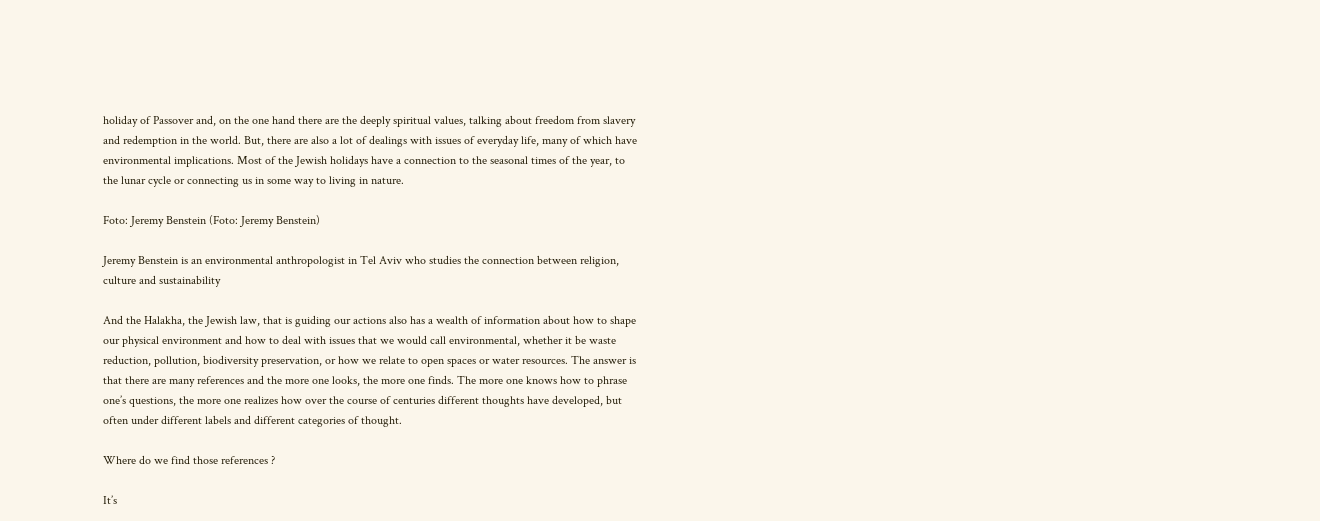holiday of Passover and, on the one hand there are the deeply spiritual values, talking about freedom from slavery and redemption in the world. But, there are also a lot of dealings with issues of everyday life, many of which have environmental implications. Most of the Jewish holidays have a connection to the seasonal times of the year, to the lunar cycle or connecting us in some way to living in nature.

Foto: Jeremy Benstein (Foto: Jeremy Benstein)

Jeremy Benstein is an environmental anthropologist in Tel Aviv who studies the connection between religion, culture and sustainability

And the Halakha, the Jewish law, that is guiding our actions also has a wealth of information about how to shape our physical environment and how to deal with issues that we would call environmental, whether it be waste reduction, pollution, biodiversity preservation, or how we relate to open spaces or water resources. The answer is that there are many references and the more one looks, the more one finds. The more one knows how to phrase one’s questions, the more one realizes how over the course of centuries different thoughts have developed, but often under different labels and different categories of thought.

Where do we find those references ?

It’s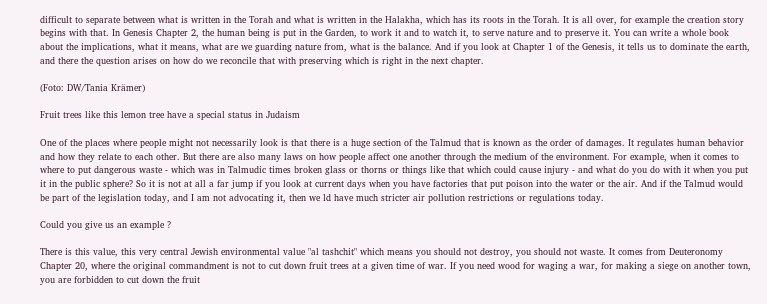difficult to separate between what is written in the Torah and what is written in the Halakha, which has its roots in the Torah. It is all over, for example the creation story begins with that. In Genesis Chapter 2, the human being is put in the Garden, to work it and to watch it, to serve nature and to preserve it. You can write a whole book about the implications, what it means, what are we guarding nature from, what is the balance. And if you look at Chapter 1 of the Genesis, it tells us to dominate the earth, and there the question arises on how do we reconcile that with preserving which is right in the next chapter.

(Foto: DW/Tania Krämer)

Fruit trees like this lemon tree have a special status in Judaism

One of the places where people might not necessarily look is that there is a huge section of the Talmud that is known as the order of damages. It regulates human behavior and how they relate to each other. But there are also many laws on how people affect one another through the medium of the environment. For example, when it comes to where to put dangerous waste - which was in Talmudic times broken glass or thorns or things like that which could cause injury - and what do you do with it when you put it in the public sphere? So it is not at all a far jump if you look at current days when you have factories that put poison into the water or the air. And if the Talmud would be part of the legislation today, and I am not advocating it, then we ld have much stricter air pollution restrictions or regulations today.

Could you give us an example ?

There is this value, this very central Jewish environmental value "al tashchit" which means you should not destroy, you should not waste. It comes from Deuteronomy Chapter 20, where the original commandment is not to cut down fruit trees at a given time of war. If you need wood for waging a war, for making a siege on another town, you are forbidden to cut down the fruit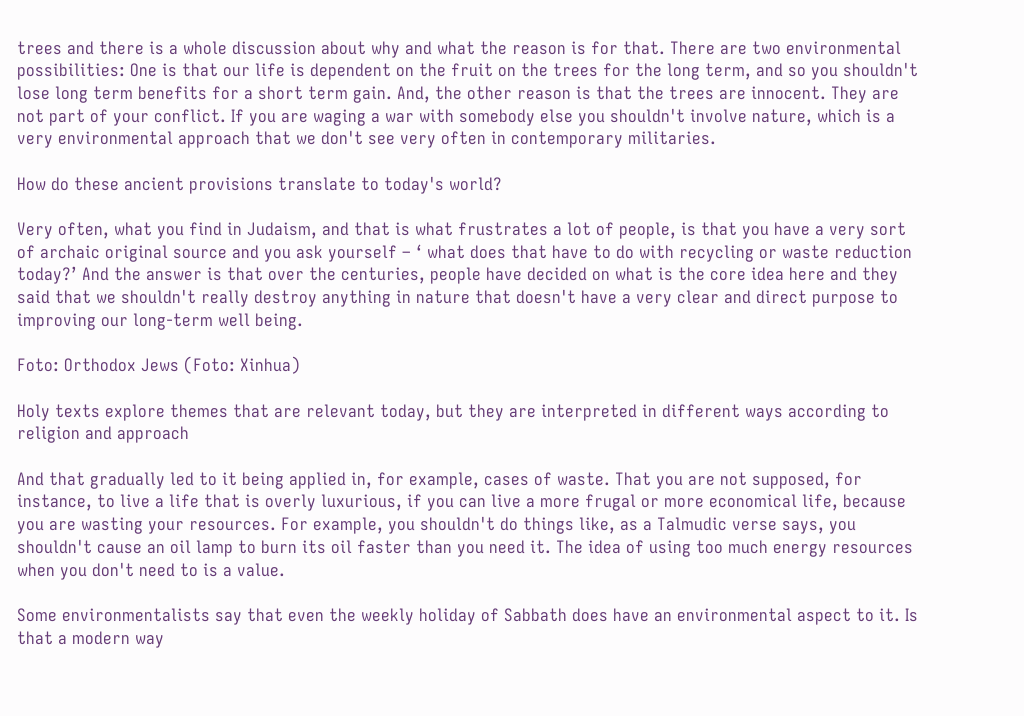trees and there is a whole discussion about why and what the reason is for that. There are two environmental possibilities: One is that our life is dependent on the fruit on the trees for the long term, and so you shouldn't lose long term benefits for a short term gain. And, the other reason is that the trees are innocent. They are not part of your conflict. If you are waging a war with somebody else you shouldn't involve nature, which is a very environmental approach that we don't see very often in contemporary militaries.

How do these ancient provisions translate to today's world?

Very often, what you find in Judaism, and that is what frustrates a lot of people, is that you have a very sort of archaic original source and you ask yourself – ‘ what does that have to do with recycling or waste reduction today?’ And the answer is that over the centuries, people have decided on what is the core idea here and they said that we shouldn't really destroy anything in nature that doesn't have a very clear and direct purpose to improving our long-term well being.

Foto: Orthodox Jews (Foto: Xinhua)

Holy texts explore themes that are relevant today, but they are interpreted in different ways according to religion and approach

And that gradually led to it being applied in, for example, cases of waste. That you are not supposed, for instance, to live a life that is overly luxurious, if you can live a more frugal or more economical life, because you are wasting your resources. For example, you shouldn't do things like, as a Talmudic verse says, you shouldn't cause an oil lamp to burn its oil faster than you need it. The idea of using too much energy resources when you don't need to is a value.

Some environmentalists say that even the weekly holiday of Sabbath does have an environmental aspect to it. Is that a modern way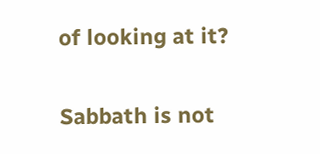of looking at it?

Sabbath is not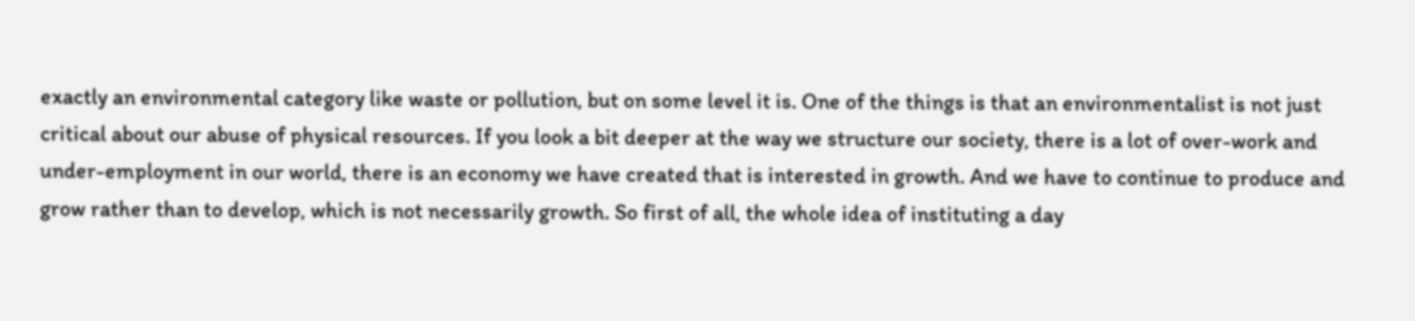exactly an environmental category like waste or pollution, but on some level it is. One of the things is that an environmentalist is not just critical about our abuse of physical resources. If you look a bit deeper at the way we structure our society, there is a lot of over-work and under-employment in our world, there is an economy we have created that is interested in growth. And we have to continue to produce and grow rather than to develop, which is not necessarily growth. So first of all, the whole idea of instituting a day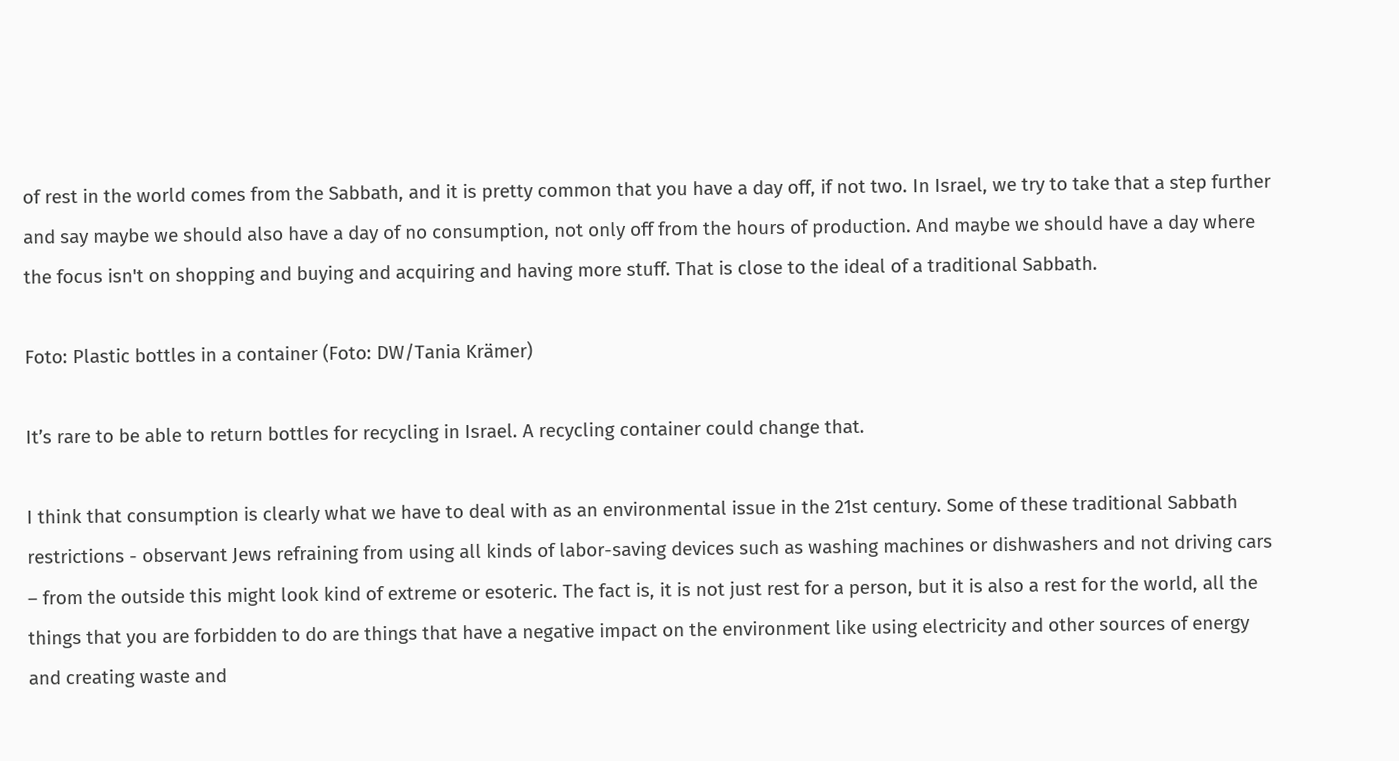of rest in the world comes from the Sabbath, and it is pretty common that you have a day off, if not two. In Israel, we try to take that a step further and say maybe we should also have a day of no consumption, not only off from the hours of production. And maybe we should have a day where the focus isn't on shopping and buying and acquiring and having more stuff. That is close to the ideal of a traditional Sabbath.

Foto: Plastic bottles in a container (Foto: DW/Tania Krämer)

It’s rare to be able to return bottles for recycling in Israel. A recycling container could change that.

I think that consumption is clearly what we have to deal with as an environmental issue in the 21st century. Some of these traditional Sabbath restrictions - observant Jews refraining from using all kinds of labor-saving devices such as washing machines or dishwashers and not driving cars – from the outside this might look kind of extreme or esoteric. The fact is, it is not just rest for a person, but it is also a rest for the world, all the things that you are forbidden to do are things that have a negative impact on the environment like using electricity and other sources of energy and creating waste and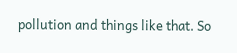pollution and things like that. So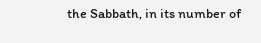the Sabbath, in its number of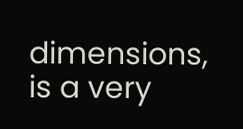dimensions, is a very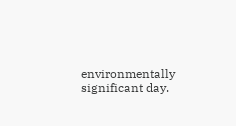environmentally significant day.